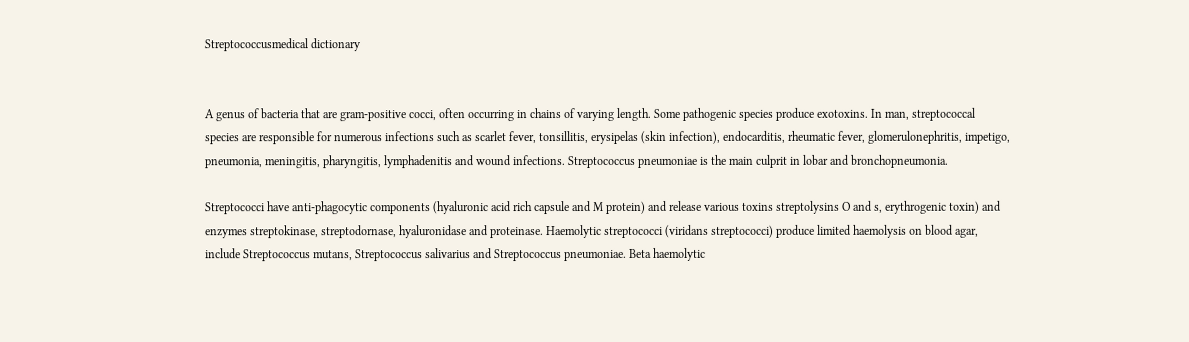Streptococcusmedical dictionary


A genus of bacteria that are gram-positive cocci, often occurring in chains of varying length. Some pathogenic species produce exotoxins. In man, streptococcal species are responsible for numerous infections such as scarlet fever, tonsillitis, erysipelas (skin infection), endocarditis, rheumatic fever, glomerulonephritis, impetigo, pneumonia, meningitis, pharyngitis, lymphadenitis and wound infections. Streptococcus pneumoniae is the main culprit in lobar and bronchopneumonia.

Streptococci have anti-phagocytic components (hyaluronic acid rich capsule and M protein) and release various toxins streptolysins O and s, erythrogenic toxin) and enzymes streptokinase, streptodornase, hyaluronidase and proteinase. Haemolytic streptococci (viridans streptococci) produce limited haemolysis on blood agar, include Streptococcus mutans, Streptococcus salivarius and Streptococcus pneumoniae. Beta haemolytic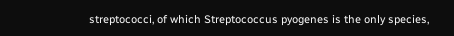streptococci, of which Streptococcus pyogenes is the only species,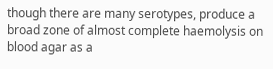though there are many serotypes, produce a broad zone of almost complete haemolysis on blood agar as a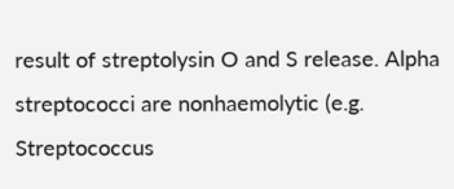result of streptolysin O and S release. Alpha streptococci are nonhaemolytic (e.g. Streptococcus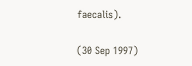faecalis).

(30 Sep 1997)